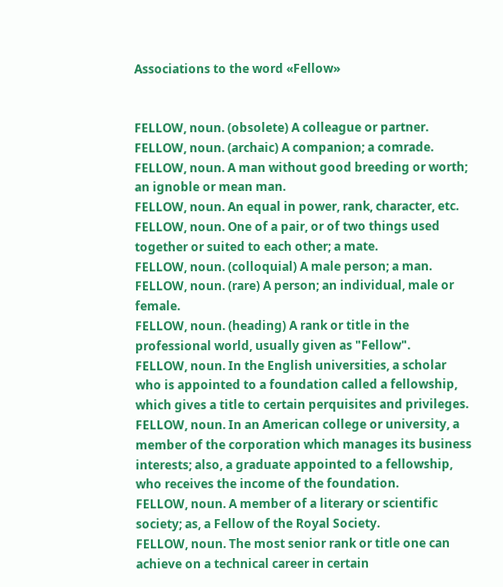Associations to the word «Fellow»


FELLOW, noun. (obsolete) A colleague or partner.
FELLOW, noun. (archaic) A companion; a comrade.
FELLOW, noun. A man without good breeding or worth; an ignoble or mean man.
FELLOW, noun. An equal in power, rank, character, etc.
FELLOW, noun. One of a pair, or of two things used together or suited to each other; a mate.
FELLOW, noun. (colloquial) A male person; a man.
FELLOW, noun. (rare) A person; an individual, male or female.
FELLOW, noun. (heading) A rank or title in the professional world, usually given as "Fellow".
FELLOW, noun. In the English universities, a scholar who is appointed to a foundation called a fellowship, which gives a title to certain perquisites and privileges.
FELLOW, noun. In an American college or university, a member of the corporation which manages its business interests; also, a graduate appointed to a fellowship, who receives the income of the foundation.
FELLOW, noun. A member of a literary or scientific society; as, a Fellow of the Royal Society.
FELLOW, noun. The most senior rank or title one can achieve on a technical career in certain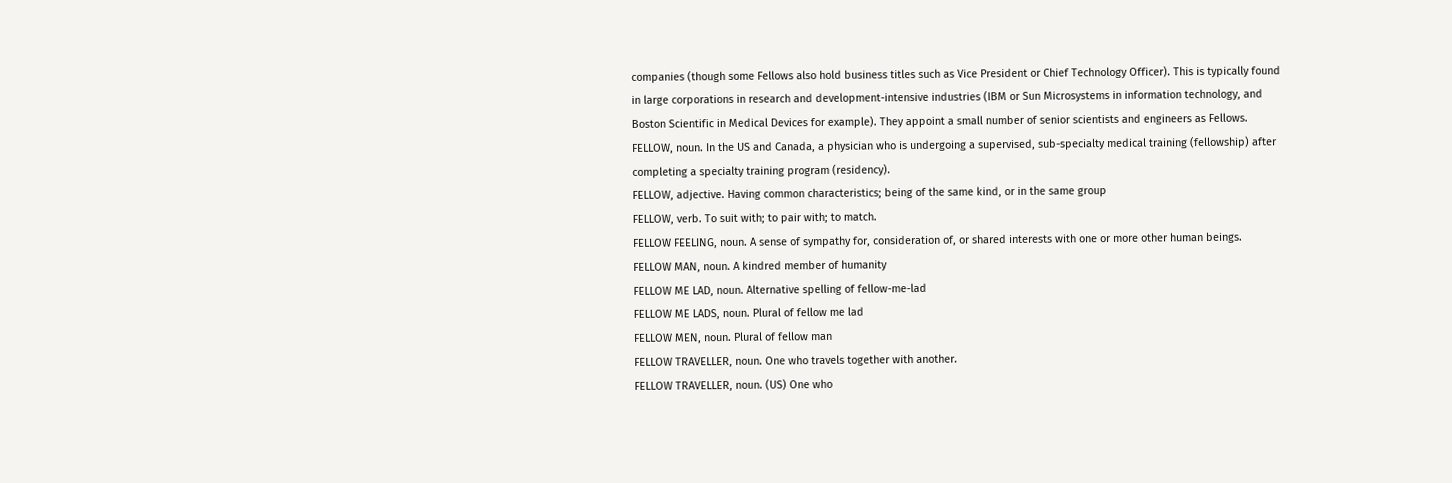companies (though some Fellows also hold business titles such as Vice President or Chief Technology Officer). This is typically found in large corporations in research and development-intensive industries (IBM or Sun Microsystems in information technology, and Boston Scientific in Medical Devices for example). They appoint a small number of senior scientists and engineers as Fellows.
FELLOW, noun. In the US and Canada, a physician who is undergoing a supervised, sub-specialty medical training (fellowship) after completing a specialty training program (residency).
FELLOW, adjective. Having common characteristics; being of the same kind, or in the same group
FELLOW, verb. To suit with; to pair with; to match.
FELLOW FEELING, noun. A sense of sympathy for, consideration of, or shared interests with one or more other human beings.
FELLOW MAN, noun. A kindred member of humanity
FELLOW ME LAD, noun. Alternative spelling of fellow-me-lad
FELLOW ME LADS, noun. Plural of fellow me lad
FELLOW MEN, noun. Plural of fellow man
FELLOW TRAVELLER, noun. One who travels together with another.
FELLOW TRAVELLER, noun. (US) One who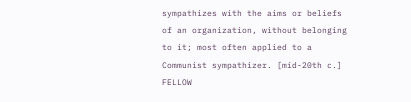sympathizes with the aims or beliefs of an organization, without belonging to it; most often applied to a Communist sympathizer. [mid-20th c.]
FELLOW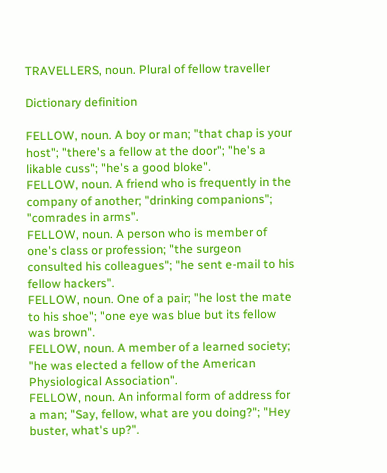TRAVELLERS, noun. Plural of fellow traveller

Dictionary definition

FELLOW, noun. A boy or man; "that chap is your host"; "there's a fellow at the door"; "he's a likable cuss"; "he's a good bloke".
FELLOW, noun. A friend who is frequently in the company of another; "drinking companions"; "comrades in arms".
FELLOW, noun. A person who is member of one's class or profession; "the surgeon consulted his colleagues"; "he sent e-mail to his fellow hackers".
FELLOW, noun. One of a pair; "he lost the mate to his shoe"; "one eye was blue but its fellow was brown".
FELLOW, noun. A member of a learned society; "he was elected a fellow of the American Physiological Association".
FELLOW, noun. An informal form of address for a man; "Say, fellow, what are you doing?"; "Hey buster, what's up?".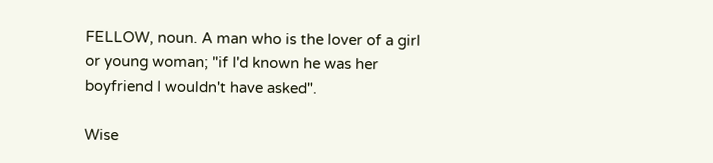FELLOW, noun. A man who is the lover of a girl or young woman; "if I'd known he was her boyfriend I wouldn't have asked".

Wise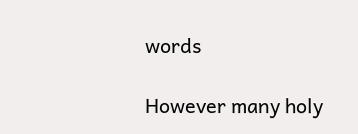words

However many holy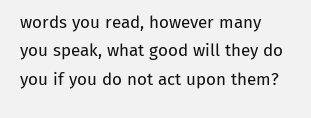words you read, however many you speak, what good will they do you if you do not act upon them?